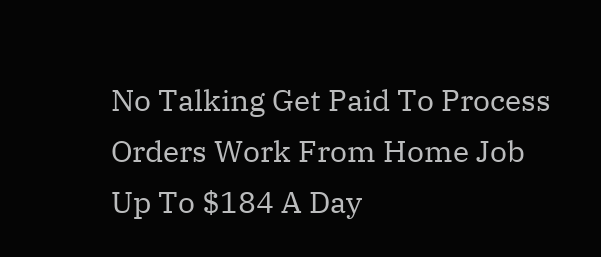No Talking Get Paid To Process Orders Work From Home Job Up To $184 A Day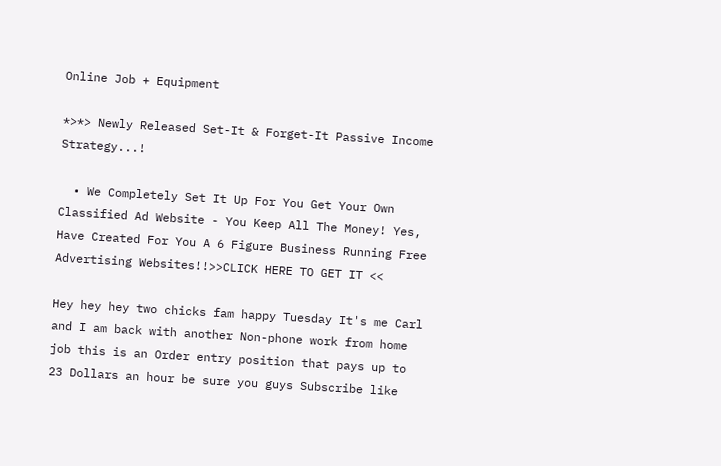Online Job + Equipment

*>*> Newly Released Set-It & Forget-It Passive Income Strategy...!

  • We Completely Set It Up For You Get Your Own Classified Ad Website - You Keep All The Money! Yes, Have Created For You A 6 Figure Business Running Free Advertising Websites!!>>CLICK HERE TO GET IT <<

Hey hey hey two chicks fam happy Tuesday It's me Carl and I am back with another Non-phone work from home job this is an Order entry position that pays up to 23 Dollars an hour be sure you guys Subscribe like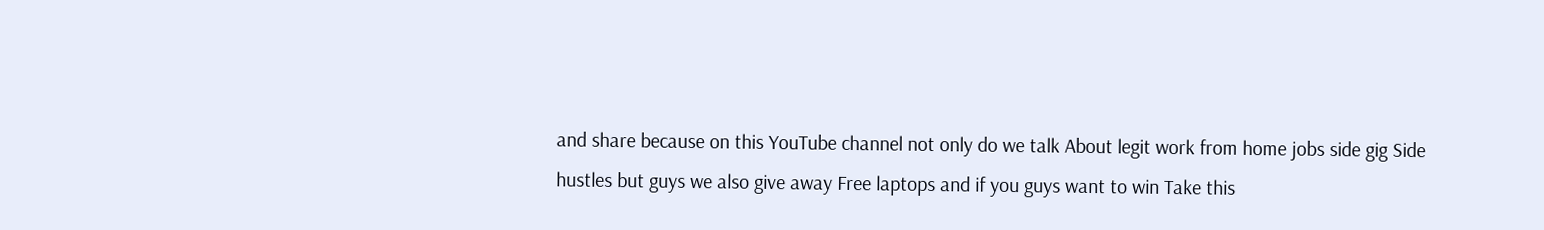and share because on this YouTube channel not only do we talk About legit work from home jobs side gig Side hustles but guys we also give away Free laptops and if you guys want to win Take this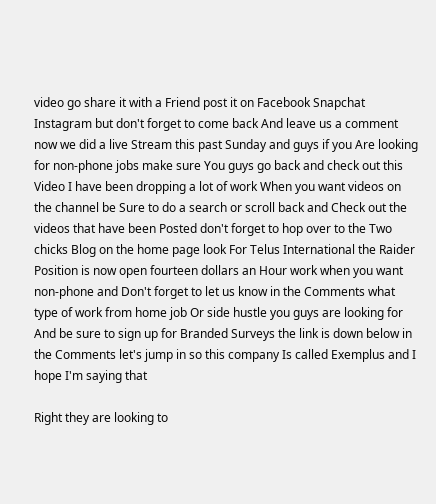video go share it with a Friend post it on Facebook Snapchat Instagram but don't forget to come back And leave us a comment now we did a live Stream this past Sunday and guys if you Are looking for non-phone jobs make sure You guys go back and check out this Video I have been dropping a lot of work When you want videos on the channel be Sure to do a search or scroll back and Check out the videos that have been Posted don't forget to hop over to the Two chicks Blog on the home page look For Telus International the Raider Position is now open fourteen dollars an Hour work when you want non-phone and Don't forget to let us know in the Comments what type of work from home job Or side hustle you guys are looking for And be sure to sign up for Branded Surveys the link is down below in the Comments let's jump in so this company Is called Exemplus and I hope I'm saying that

Right they are looking to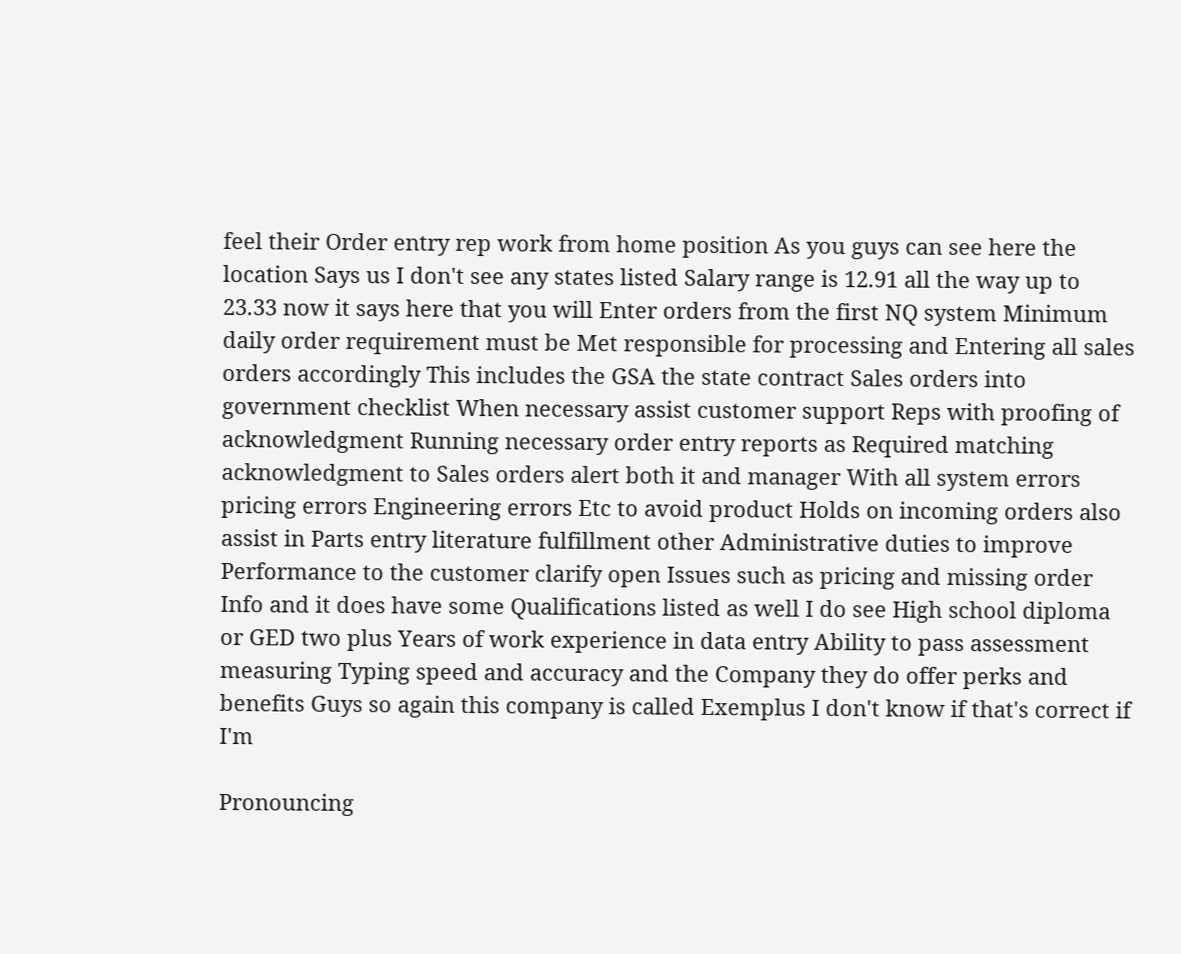feel their Order entry rep work from home position As you guys can see here the location Says us I don't see any states listed Salary range is 12.91 all the way up to 23.33 now it says here that you will Enter orders from the first NQ system Minimum daily order requirement must be Met responsible for processing and Entering all sales orders accordingly This includes the GSA the state contract Sales orders into government checklist When necessary assist customer support Reps with proofing of acknowledgment Running necessary order entry reports as Required matching acknowledgment to Sales orders alert both it and manager With all system errors pricing errors Engineering errors Etc to avoid product Holds on incoming orders also assist in Parts entry literature fulfillment other Administrative duties to improve Performance to the customer clarify open Issues such as pricing and missing order Info and it does have some Qualifications listed as well I do see High school diploma or GED two plus Years of work experience in data entry Ability to pass assessment measuring Typing speed and accuracy and the Company they do offer perks and benefits Guys so again this company is called Exemplus I don't know if that's correct if I'm

Pronouncing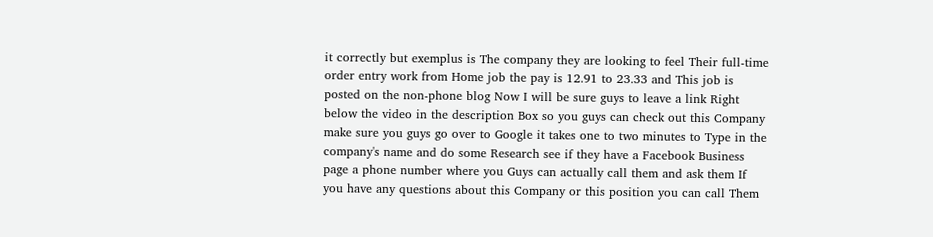it correctly but exemplus is The company they are looking to feel Their full-time order entry work from Home job the pay is 12.91 to 23.33 and This job is posted on the non-phone blog Now I will be sure guys to leave a link Right below the video in the description Box so you guys can check out this Company make sure you guys go over to Google it takes one to two minutes to Type in the company's name and do some Research see if they have a Facebook Business page a phone number where you Guys can actually call them and ask them If you have any questions about this Company or this position you can call Them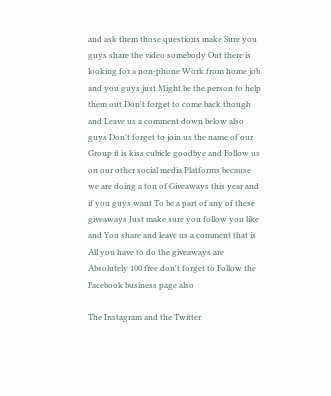and ask them those questions make Sure you guys share the video somebody Out there is looking for a non-phone Work from home job and you guys just Might be the person to help them out Don't forget to come back though and Leave us a comment down below also guys Don't forget to join us the name of our Group it is kiss cubicle goodbye and Follow us on our other social media Platforms because we are doing a ton of Giveaways this year and if you guys want To be a part of any of these giveaways Just make sure you follow you like and You share and leave us a comment that is All you have to do the giveaways are Absolutely 100 free don't forget to Follow the Facebook business page also

The Instagram and the Twitter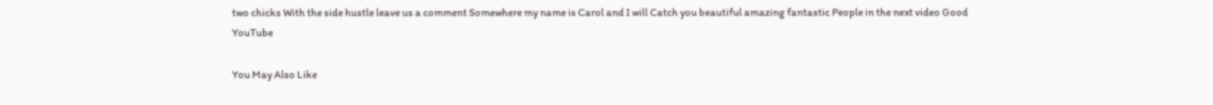two chicks With the side hustle leave us a comment Somewhere my name is Carol and I will Catch you beautiful amazing fantastic People in the next video Good YouTube

You May Also Like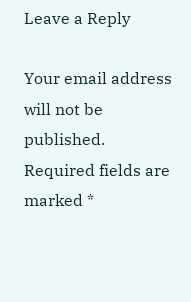Leave a Reply

Your email address will not be published. Required fields are marked *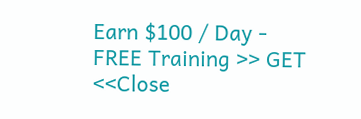Earn $100 / Day - FREE Training >> GET <<Close